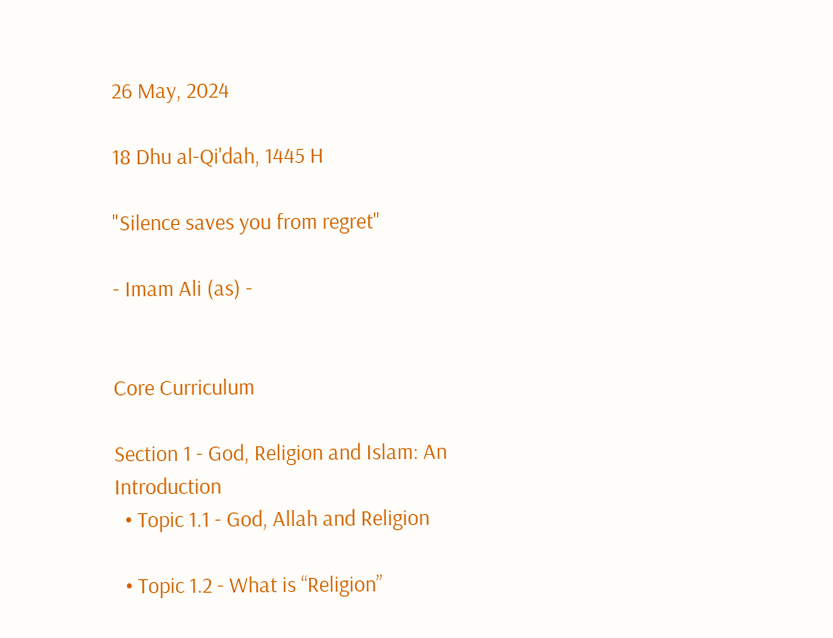26 May, 2024

18 Dhu al-Qi'dah, 1445 H

"Silence saves you from regret"

- Imam Ali (as) -


Core Curriculum

Section 1 - God, Religion and Islam: An Introduction
  • Topic 1.1 - God, Allah and Religion

  • Topic 1.2 - What is “Religion”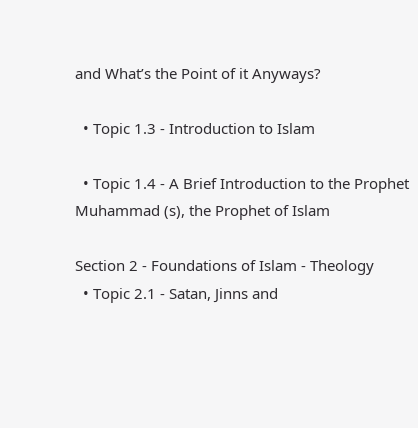and What’s the Point of it Anyways?

  • Topic 1.3 - Introduction to Islam

  • Topic 1.4 - A Brief Introduction to the Prophet Muhammad (s), the Prophet of Islam

Section 2 - Foundations of Islam - Theology
  • Topic 2.1 - Satan, Jinns and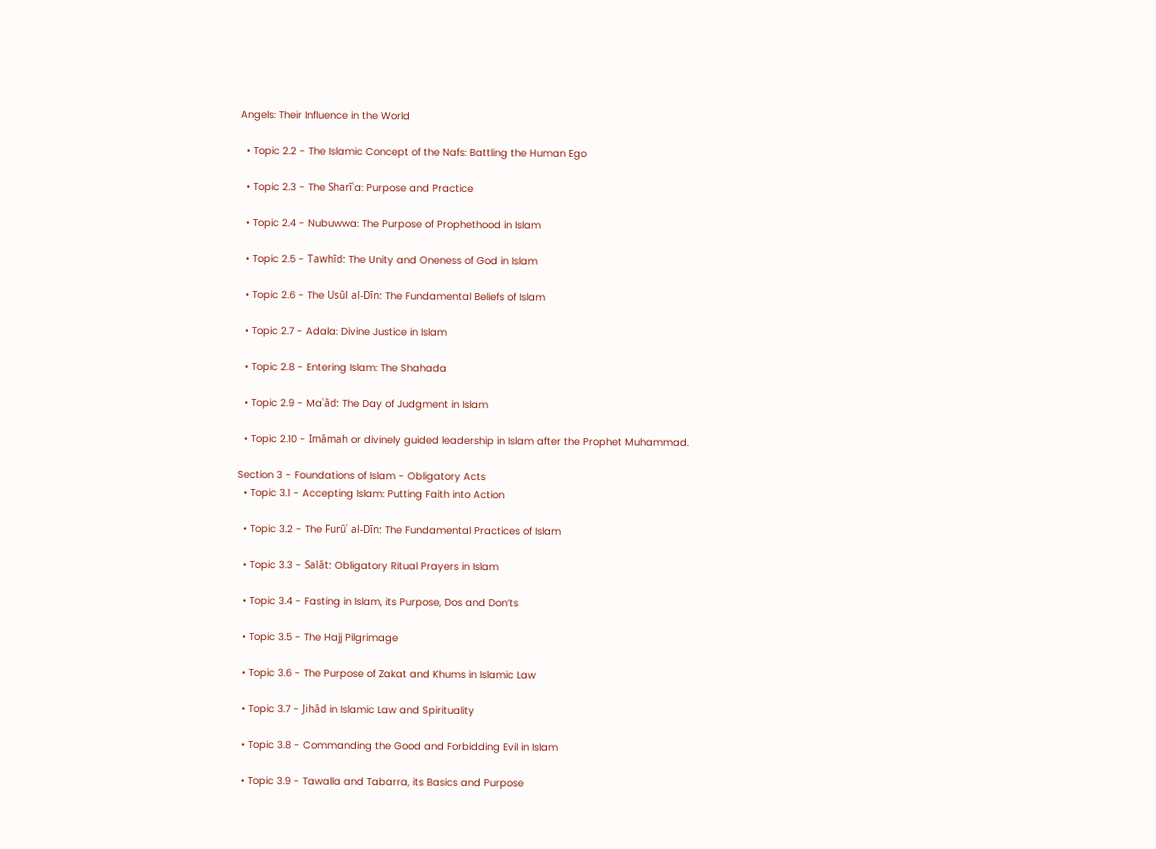Angels: Their Influence in the World

  • Topic 2.2 - The Islamic Concept of the Nafs: Battling the Human Ego

  • Topic 2.3 - The Sharīʿa: Purpose and Practice

  • Topic 2.4 - Nubuwwa: The Purpose of Prophethood in Islam

  • Topic 2.5 - Tawhīd: The Unity and Oneness of God in Islam

  • Topic 2.6 - The Usūl al-Dīn: The Fundamental Beliefs of Islam

  • Topic 2.7 - Adala: Divine Justice in Islam

  • Topic 2.8 - Entering Islam: The Shahada

  • Topic 2.9 - Maʿād: The Day of Judgment in Islam

  • Topic 2.10 - Imāmah or divinely guided leadership in Islam after the Prophet Muhammad.

Section 3 - Foundations of Islam - Obligatory Acts
  • Topic 3.1 - Accepting Islam: Putting Faith into Action

  • Topic 3.2 - The Furūʿ al-Dīn: The Fundamental Practices of Islam

  • Topic 3.3 - Salāt: Obligatory Ritual Prayers in Islam

  • Topic 3.4 - Fasting in Islam, its Purpose, Dos and Don’ts

  • Topic 3.5 - The Hajj Pilgrimage

  • Topic 3.6 - The Purpose of Zakat and Khums in Islamic Law

  • Topic 3.7 - Jihād in Islamic Law and Spirituality

  • Topic 3.8 - Commanding the Good and Forbidding Evil in Islam

  • Topic 3.9 - Tawalla and Tabarra, its Basics and Purpose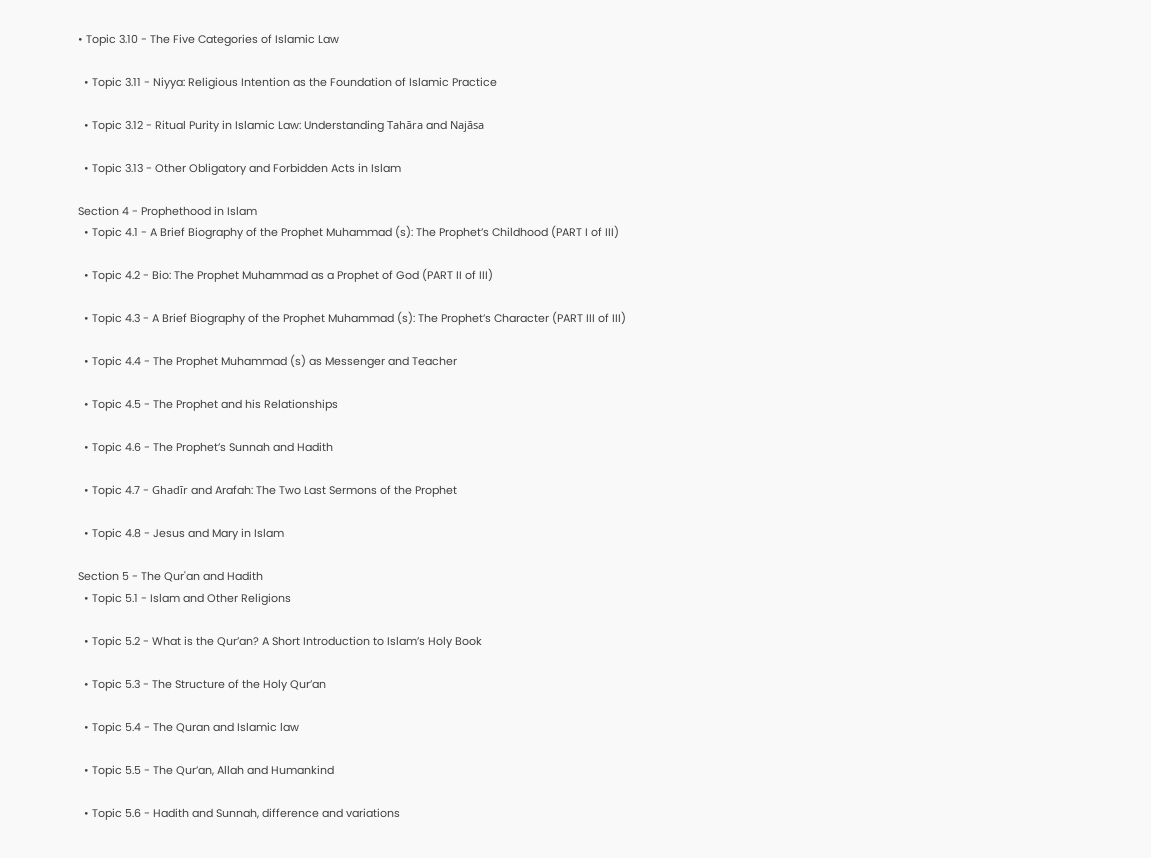• Topic 3.10 - The Five Categories of Islamic Law

  • Topic 3.11 - Niyya: Religious Intention as the Foundation of Islamic Practice

  • Topic 3.12 - Ritual Purity in Islamic Law: Understanding Tahāra and Najāsa

  • Topic 3.13 - Other Obligatory and Forbidden Acts in Islam

Section 4 - Prophethood in Islam
  • Topic 4.1 - A Brief Biography of the Prophet Muhammad (s): The Prophet’s Childhood (PART I of III)

  • Topic 4.2 - Bio: The Prophet Muhammad as a Prophet of God (PART II of III)

  • Topic 4.3 - A Brief Biography of the Prophet Muhammad (s): The Prophet’s Character (PART III of III)

  • Topic 4.4 - The Prophet Muhammad (s) as Messenger and Teacher

  • Topic 4.5 - The Prophet and his Relationships

  • Topic 4.6 - The Prophet’s Sunnah and Hadith

  • Topic 4.7 - Ghadīr and Arafah: The Two Last Sermons of the Prophet

  • Topic 4.8 - Jesus and Mary in Islam

Section 5 - The Qur'an and Hadith
  • Topic 5.1 - Islam and Other Religions

  • Topic 5.2 - What is the Qur’an? A Short Introduction to Islam’s Holy Book

  • Topic 5.3 - The Structure of the Holy Qur’an

  • Topic 5.4 - The Quran and Islamic law

  • Topic 5.5 - The Qur’an, Allah and Humankind

  • Topic 5.6 - Hadith and Sunnah, difference and variations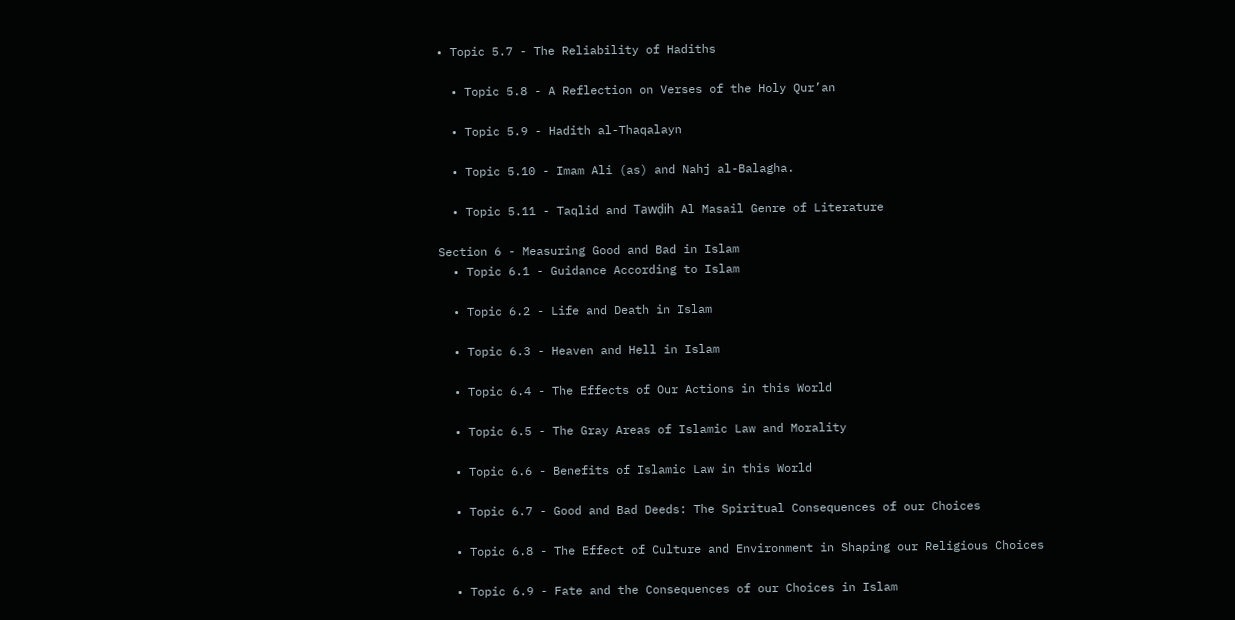• Topic 5.7 - The Reliability of Hadiths

  • Topic 5.8 - A Reflection on Verses of the Holy Qur’an

  • Topic 5.9 - Hadith al-Thaqalayn

  • Topic 5.10 - Imam Ali (as) and Nahj al-Balagha.

  • Topic 5.11 - Taqlid and Tawḍih Al Masail Genre of Literature

Section 6 - Measuring Good and Bad in Islam
  • Topic 6.1 - Guidance According to Islam

  • Topic 6.2 - Life and Death in Islam

  • Topic 6.3 - Heaven and Hell in Islam

  • Topic 6.4 - The Effects of Our Actions in this World

  • Topic 6.5 - The Gray Areas of Islamic Law and Morality

  • Topic 6.6 - Benefits of Islamic Law in this World

  • Topic 6.7 - Good and Bad Deeds: The Spiritual Consequences of our Choices

  • Topic 6.8 - The Effect of Culture and Environment in Shaping our Religious Choices

  • Topic 6.9 - Fate and the Consequences of our Choices in Islam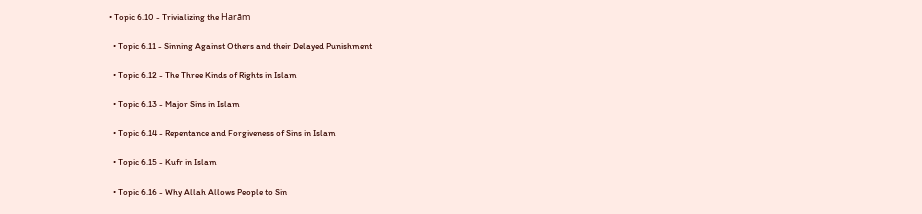• Topic 6.10 - Trivializing the Harām

  • Topic 6.11 - Sinning Against Others and their Delayed Punishment

  • Topic 6.12 - The Three Kinds of Rights in Islam

  • Topic 6.13 - Major Sins in Islam

  • Topic 6.14 - Repentance and Forgiveness of Sins in Islam

  • Topic 6.15 - Kufr in Islam

  • Topic 6.16 - Why Allah Allows People to Sin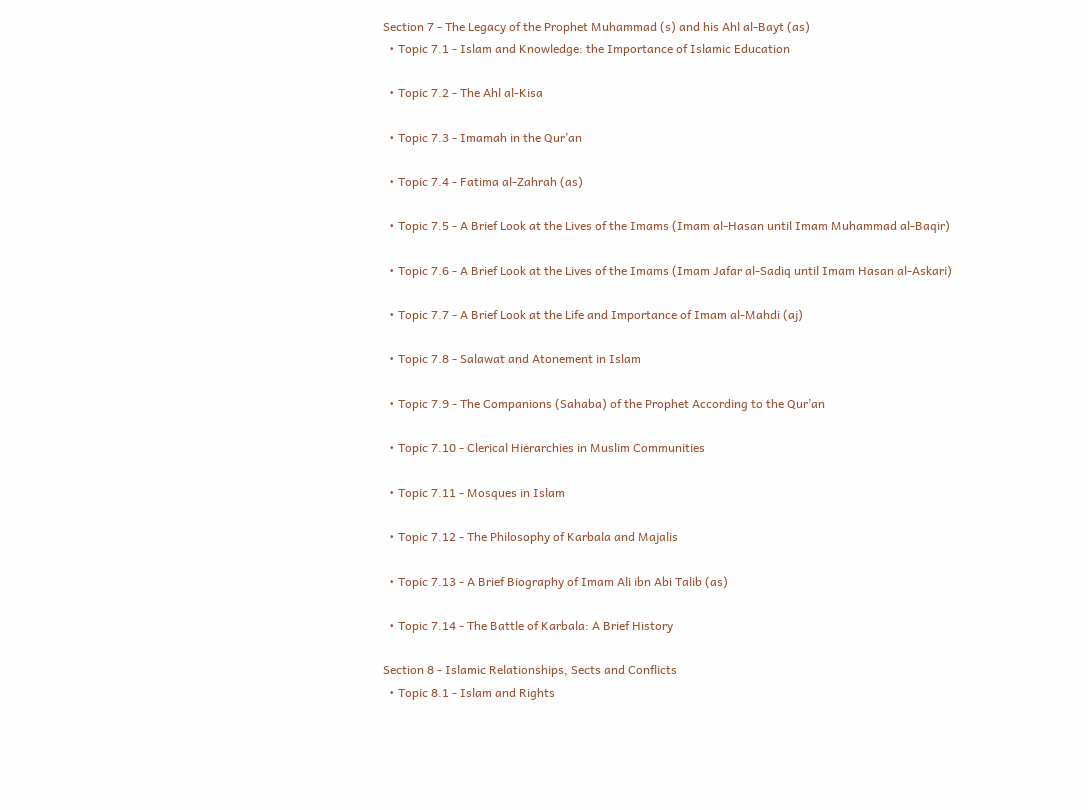Section 7 - The Legacy of the Prophet Muhammad (s) and his Ahl al-Bayt (as)
  • Topic 7.1 - Islam and Knowledge: the Importance of Islamic Education

  • Topic 7.2 - The Ahl al-Kisa

  • Topic 7.3 - Imamah in the Qur’an

  • Topic 7.4 - Fatima al-Zahrah (as)

  • Topic 7.5 - A Brief Look at the Lives of the Imams (Imam al-Hasan until Imam Muhammad al-Baqir)

  • Topic 7.6 - A Brief Look at the Lives of the Imams (Imam Jafar al-Sadiq until Imam Hasan al-Askari)

  • Topic 7.7 - A Brief Look at the Life and Importance of Imam al-Mahdi (aj)

  • Topic 7.8 - Salawat and Atonement in Islam

  • Topic 7.9 - The Companions (Sahaba) of the Prophet According to the Qur’an

  • Topic 7.10 - Clerical Hierarchies in Muslim Communities

  • Topic 7.11 - Mosques in Islam

  • Topic 7.12 - The Philosophy of Karbala and Majalis

  • Topic 7.13 - A Brief Biography of Imam Ali ibn Abi Talib (as)

  • Topic 7.14 - The Battle of Karbala: A Brief History

Section 8 - Islamic Relationships, Sects and Conflicts
  • Topic 8.1 - Islam and Rights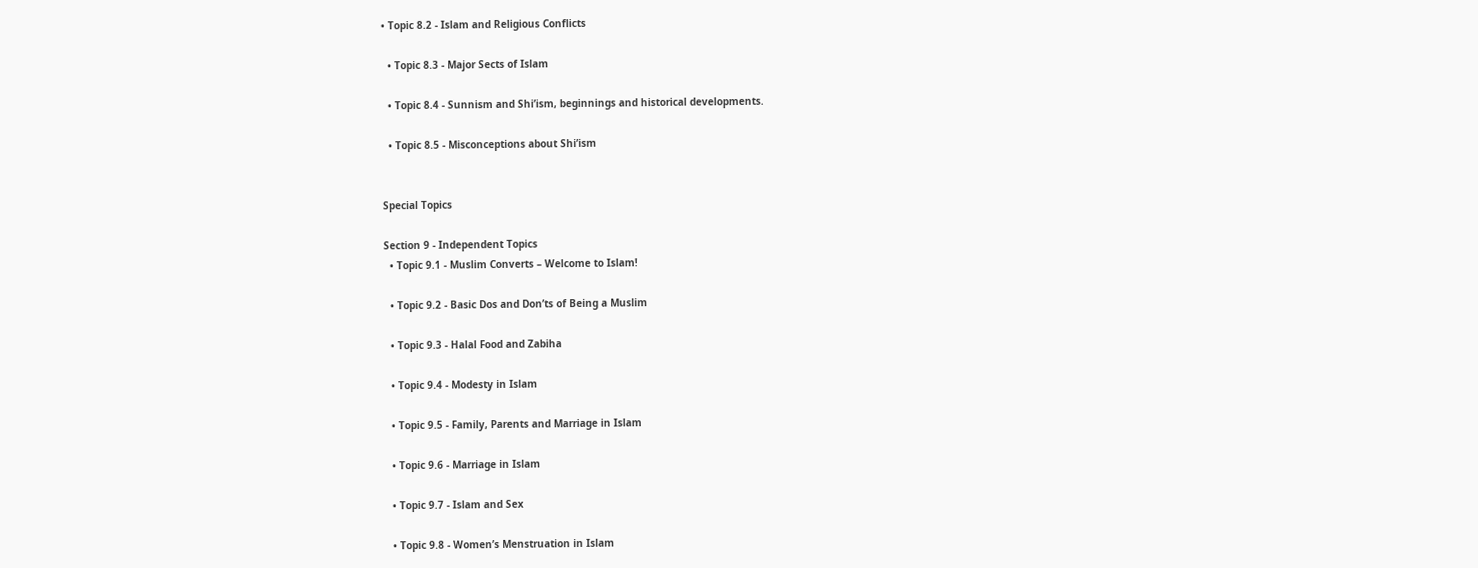• Topic 8.2 - Islam and Religious Conflicts

  • Topic 8.3 - Major Sects of Islam

  • Topic 8.4 - Sunnism and Shi’ism, beginnings and historical developments.

  • Topic 8.5 - Misconceptions about Shi’ism


Special Topics

Section 9 - Independent Topics
  • Topic 9.1 - Muslim Converts – Welcome to Islam!

  • Topic 9.2 - Basic Dos and Don’ts of Being a Muslim

  • Topic 9.3 - Halal Food and Zabiha

  • Topic 9.4 - Modesty in Islam

  • Topic 9.5 - Family, Parents and Marriage in Islam

  • Topic 9.6 - Marriage in Islam

  • Topic 9.7 - Islam and Sex

  • Topic 9.8 - Women’s Menstruation in Islam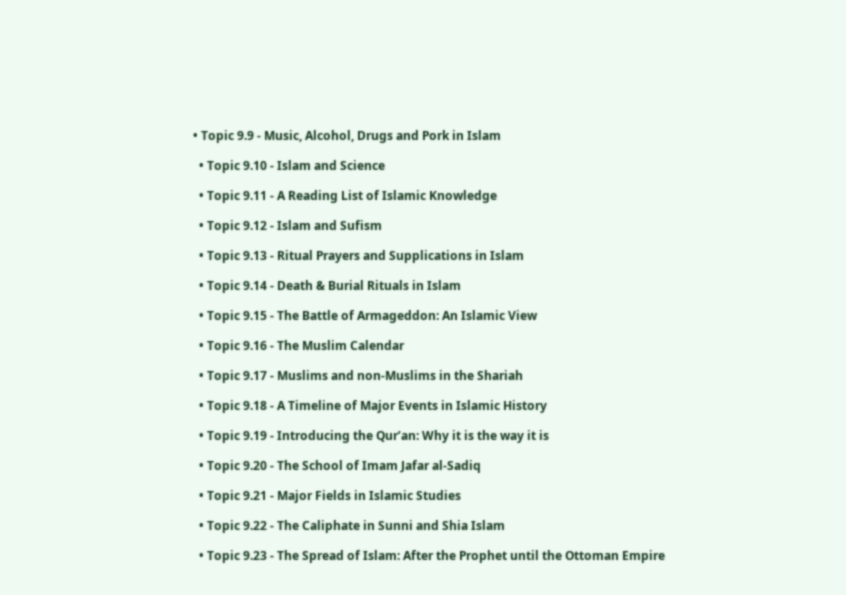• Topic 9.9 - Music, Alcohol, Drugs and Pork in Islam

  • Topic 9.10 - Islam and Science

  • Topic 9.11 - A Reading List of Islamic Knowledge

  • Topic 9.12 - Islam and Sufism

  • Topic 9.13 - Ritual Prayers and Supplications in Islam

  • Topic 9.14 - Death & Burial Rituals in Islam

  • Topic 9.15 - The Battle of Armageddon: An Islamic View

  • Topic 9.16 - The Muslim Calendar

  • Topic 9.17 - Muslims and non-Muslims in the Shariah

  • Topic 9.18 - A Timeline of Major Events in Islamic History

  • Topic 9.19 - Introducing the Qur’an: Why it is the way it is

  • Topic 9.20 - The School of Imam Jafar al-Sadiq

  • Topic 9.21 - Major Fields in Islamic Studies

  • Topic 9.22 - The Caliphate in Sunni and Shia Islam

  • Topic 9.23 - The Spread of Islam: After the Prophet until the Ottoman Empire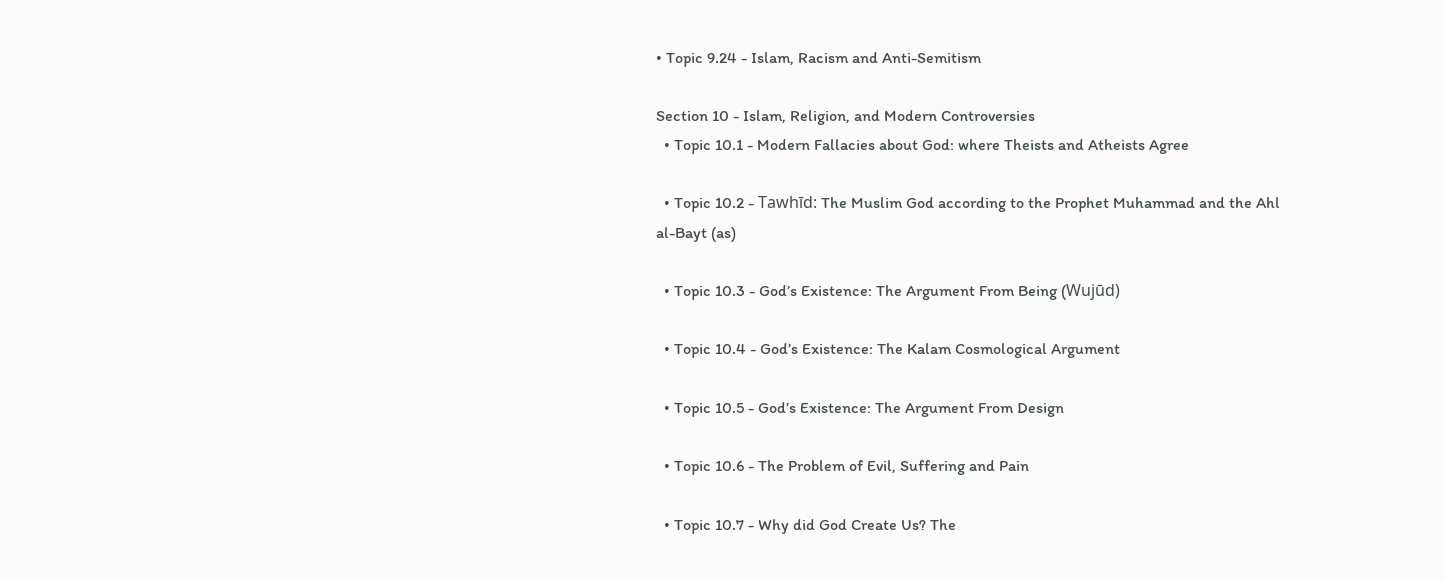• Topic 9.24 - Islam, Racism and Anti-Semitism

Section 10 - Islam, Religion, and Modern Controversies
  • Topic 10.1 - Modern Fallacies about God: where Theists and Atheists Agree

  • Topic 10.2 - Tawhīd: The Muslim God according to the Prophet Muhammad and the Ahl al-Bayt (as)

  • Topic 10.3 - God’s Existence: The Argument From Being (Wujūd)

  • Topic 10.4 - God’s Existence: The Kalam Cosmological Argument

  • Topic 10.5 - God’s Existence: The Argument From Design

  • Topic 10.6 - The Problem of Evil, Suffering and Pain

  • Topic 10.7 - Why did God Create Us? The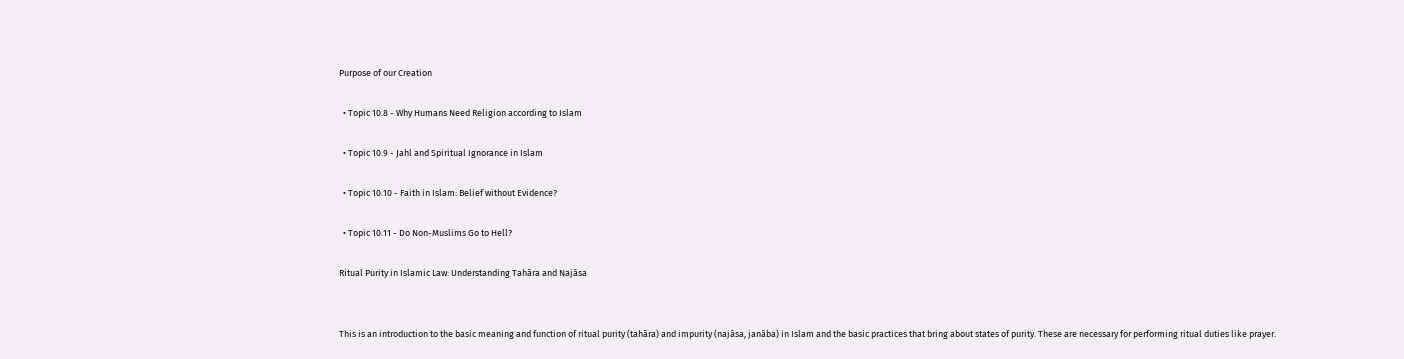Purpose of our Creation

  • Topic 10.8 - Why Humans Need Religion according to Islam

  • Topic 10.9 - Jahl and Spiritual Ignorance in Islam

  • Topic 10.10 - Faith in Islam: Belief without Evidence?

  • Topic 10.11 - Do Non-Muslims Go to Hell?

Ritual Purity in Islamic Law: Understanding Tahāra and Najāsa


This is an introduction to the basic meaning and function of ritual purity (tahāra) and impurity (najāsa, janāba) in Islam and the basic practices that bring about states of purity. These are necessary for performing ritual duties like prayer.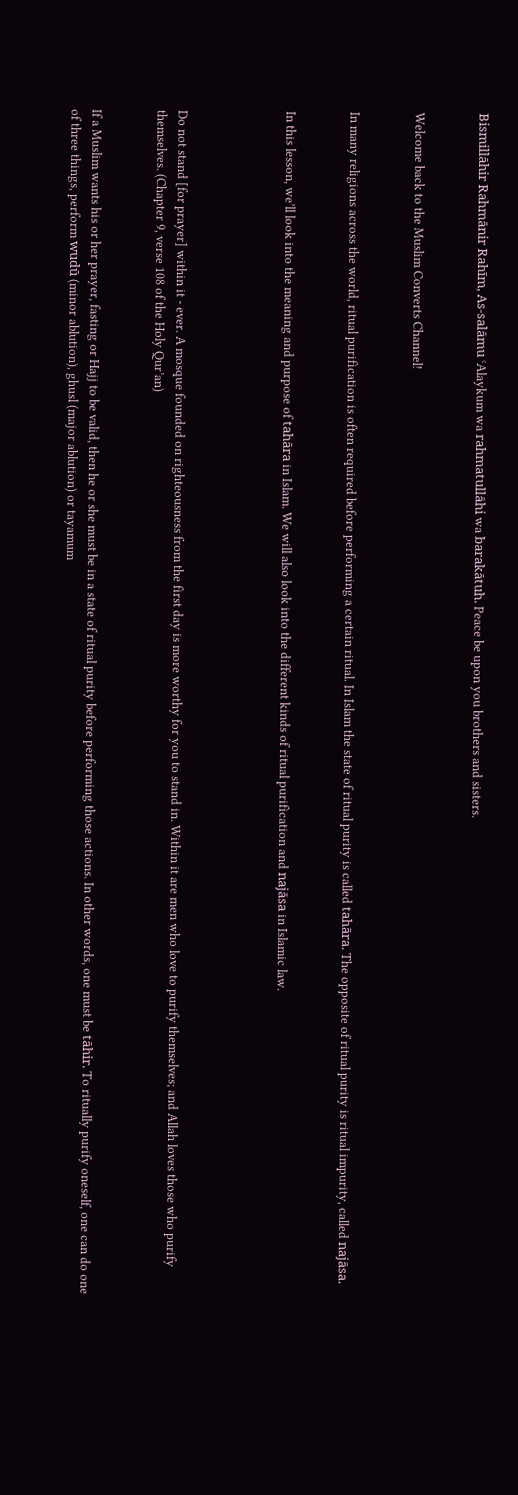Bismillāhir Rahmānir Rahīm, As-salāmu ʿAlaykum wa rahmatullāhi wa barakātuh. Peace be upon you brothers and sisters.


Welcome back to the Muslim Converts Channel!


In many religions across the world, ritual purification is often required before performing a certain ritual. In Islam the state of ritual purity is called tahāra. The opposite of ritual purity is ritual impurity, called najāsa.


In this lesson, we’ll look into the meaning and purpose of tahāra in Islam. We will also look into the different kinds of ritual purification and najāsa in Islamic law.




Do not stand [for prayer] within it - ever. A mosque founded on righteousness from the first day is more worthy for you to stand in. Within it are men who love to purify themselves; and Allah loves those who purify themselves. (Chapter 9, verse 108 of the Holy Qur’an)


If a Muslim wants his or her prayer, fasting or Hajj to be valid, then he or she must be in a state of ritual purity before performing those actions. In other words, one must be tāhir. To ritually purify oneself, one can do one of three things, perform wudū (minor ablution), ghusl (major ablution) or tayamum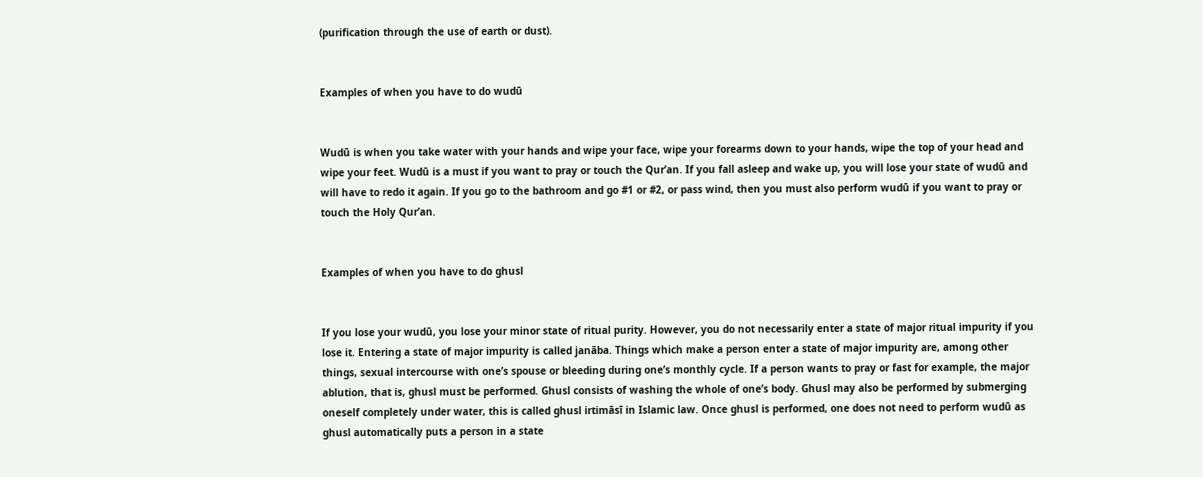(purification through the use of earth or dust).


Examples of when you have to do wudū


Wudū is when you take water with your hands and wipe your face, wipe your forearms down to your hands, wipe the top of your head and wipe your feet. Wudū is a must if you want to pray or touch the Qur’an. If you fall asleep and wake up, you will lose your state of wudū and will have to redo it again. If you go to the bathroom and go #1 or #2, or pass wind, then you must also perform wudū if you want to pray or touch the Holy Qur’an.


Examples of when you have to do ghusl


If you lose your wudū, you lose your minor state of ritual purity. However, you do not necessarily enter a state of major ritual impurity if you lose it. Entering a state of major impurity is called janāba. Things which make a person enter a state of major impurity are, among other things, sexual intercourse with one’s spouse or bleeding during one’s monthly cycle. If a person wants to pray or fast for example, the major ablution, that is, ghusl must be performed. Ghusl consists of washing the whole of one’s body. Ghusl may also be performed by submerging oneself completely under water, this is called ghusl irtimāsī in Islamic law. Once ghusl is performed, one does not need to perform wudū as ghusl automatically puts a person in a state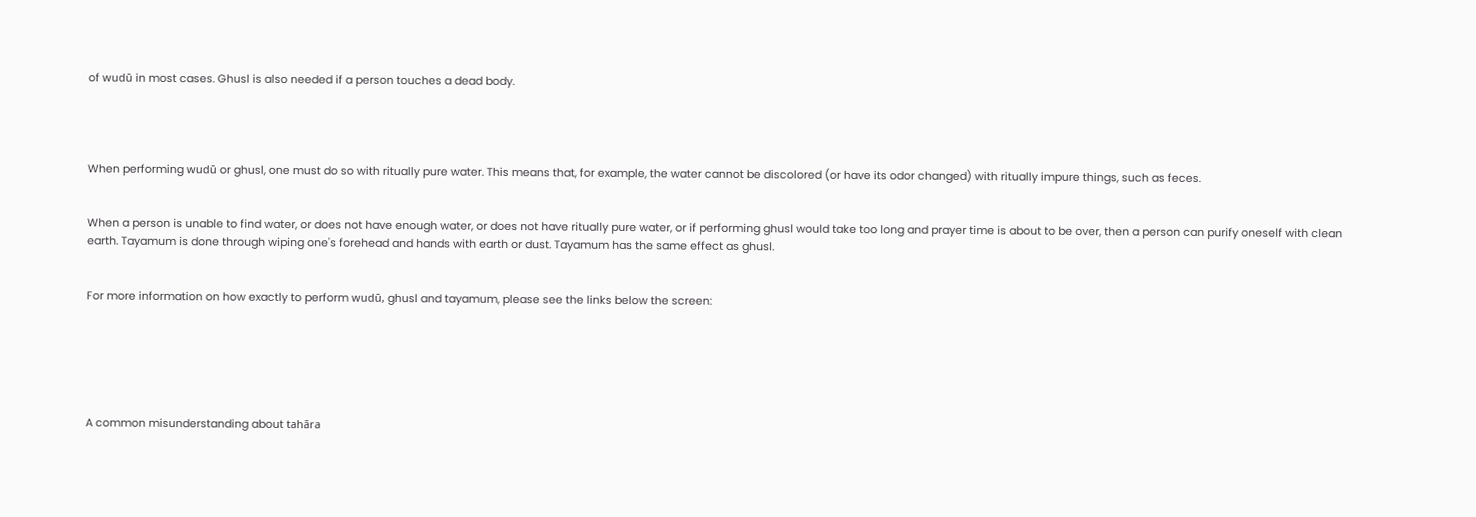of wudū in most cases. Ghusl is also needed if a person touches a dead body.




When performing wudū or ghusl, one must do so with ritually pure water. This means that, for example, the water cannot be discolored (or have its odor changed) with ritually impure things, such as feces.


When a person is unable to find water, or does not have enough water, or does not have ritually pure water, or if performing ghusl would take too long and prayer time is about to be over, then a person can purify oneself with clean earth. Tayamum is done through wiping one's forehead and hands with earth or dust. Tayamum has the same effect as ghusl.


For more information on how exactly to perform wudū, ghusl and tayamum, please see the links below the screen:






A common misunderstanding about tahāra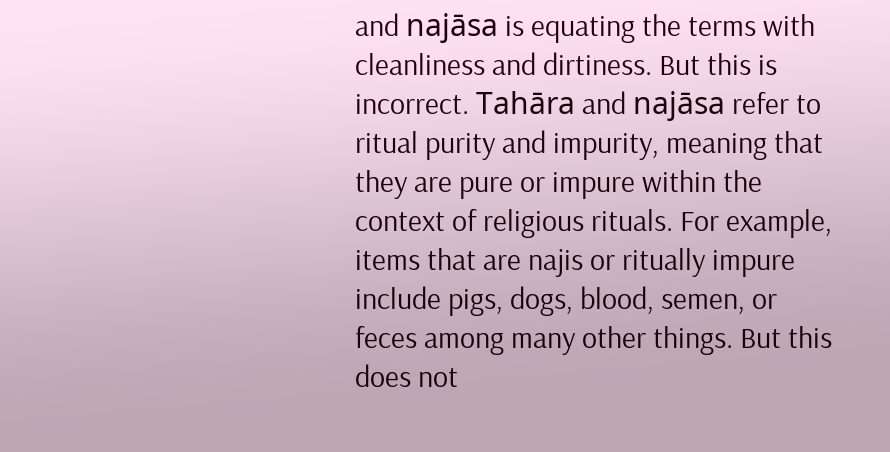and najāsa is equating the terms with cleanliness and dirtiness. But this is incorrect. Tahāra and najāsa refer to ritual purity and impurity, meaning that they are pure or impure within the context of religious rituals. For example, items that are najis or ritually impure include pigs, dogs, blood, semen, or feces among many other things. But this does not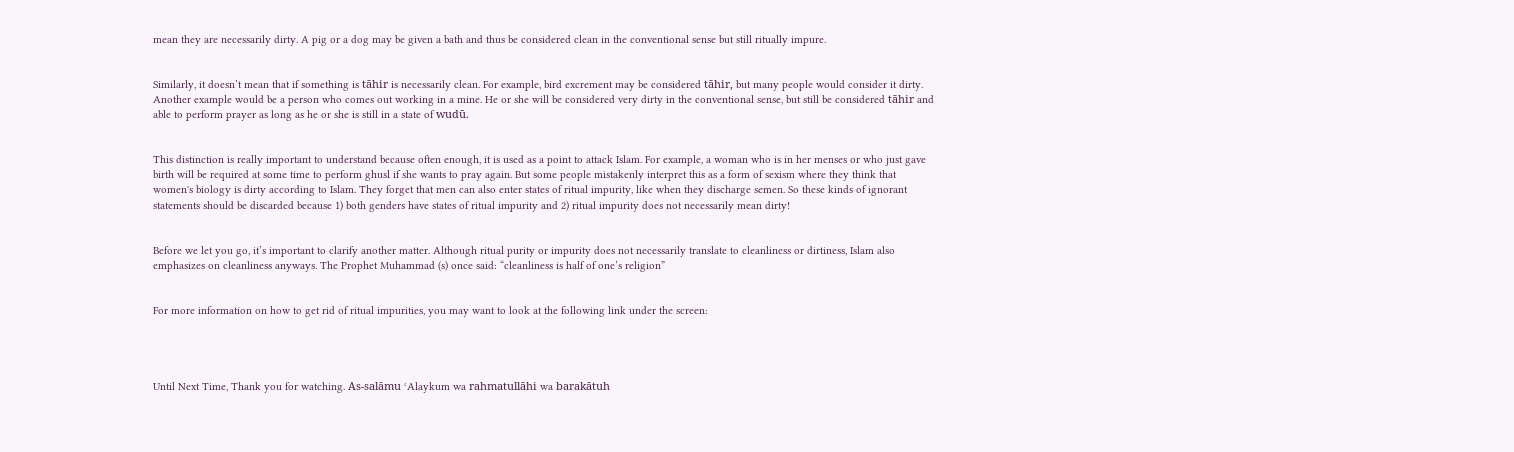mean they are necessarily dirty. A pig or a dog may be given a bath and thus be considered clean in the conventional sense but still ritually impure.


Similarly, it doesn’t mean that if something is tāhir is necessarily clean. For example, bird excrement may be considered tāhir, but many people would consider it dirty. Another example would be a person who comes out working in a mine. He or she will be considered very dirty in the conventional sense, but still be considered tāhir and able to perform prayer as long as he or she is still in a state of wudū.


This distinction is really important to understand because often enough, it is used as a point to attack Islam. For example, a woman who is in her menses or who just gave birth will be required at some time to perform ghusl if she wants to pray again. But some people mistakenly interpret this as a form of sexism where they think that women's biology is dirty according to Islam. They forget that men can also enter states of ritual impurity, like when they discharge semen. So these kinds of ignorant statements should be discarded because 1) both genders have states of ritual impurity and 2) ritual impurity does not necessarily mean dirty!


Before we let you go, it’s important to clarify another matter. Although ritual purity or impurity does not necessarily translate to cleanliness or dirtiness, Islam also emphasizes on cleanliness anyways. The Prophet Muhammad (s) once said: “cleanliness is half of one’s religion”


For more information on how to get rid of ritual impurities, you may want to look at the following link under the screen:




Until Next Time, Thank you for watching. As-salāmu ʿAlaykum wa rahmatullāhi wa barakātuh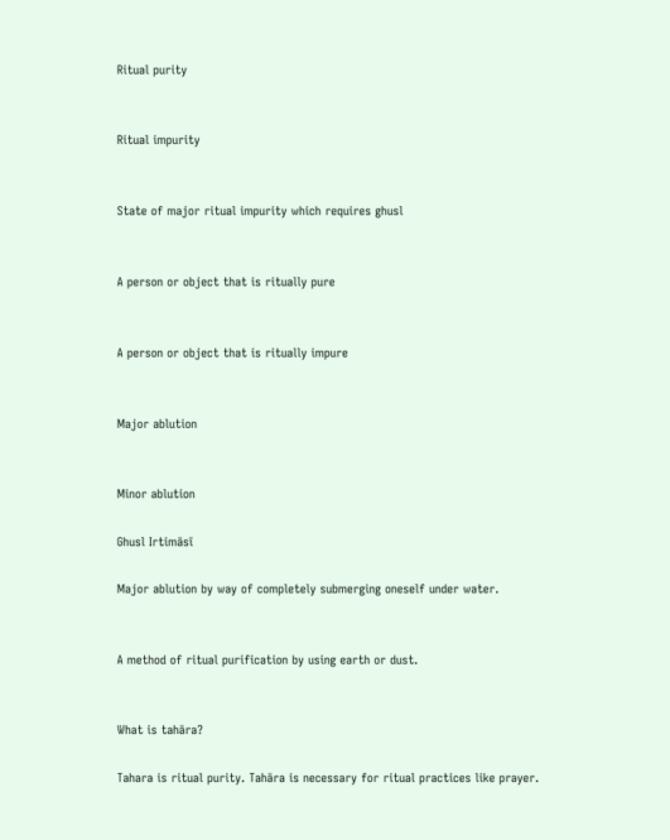Ritual purity


Ritual impurity


State of major ritual impurity which requires ghusl


A person or object that is ritually pure


A person or object that is ritually impure


Major ablution


Minor ablution

Ghusl Irtimāsī

Major ablution by way of completely submerging oneself under water.


A method of ritual purification by using earth or dust.


What is tahāra?

Tahara is ritual purity. Tahāra is necessary for ritual practices like prayer.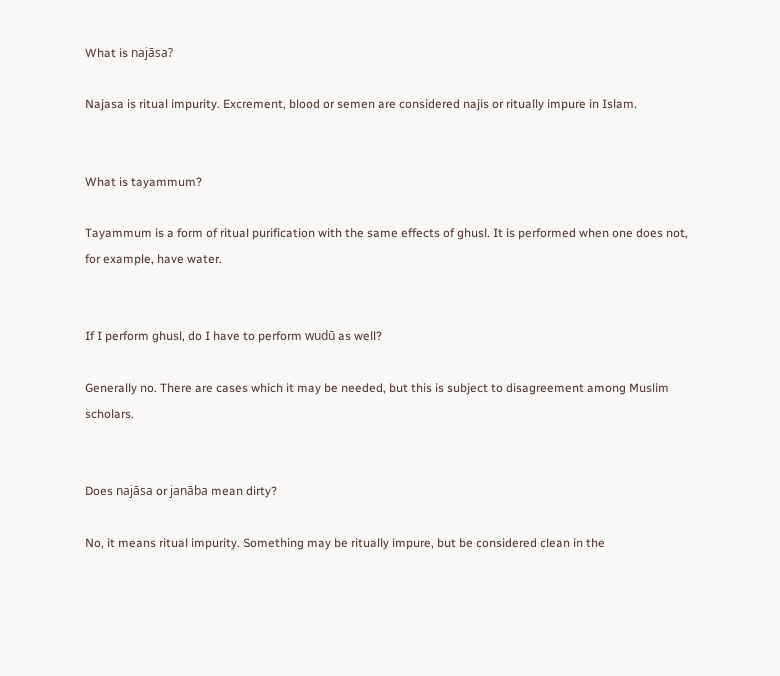What is najāsa?

Najasa is ritual impurity. Excrement, blood or semen are considered najis or ritually impure in Islam.


What is tayammum?

Tayammum is a form of ritual purification with the same effects of ghusl. It is performed when one does not, for example, have water.


If I perform ghusl, do I have to perform wudū as well?

Generally no. There are cases which it may be needed, but this is subject to disagreement among Muslim scholars.


Does najāsa or janāba mean dirty?

No, it means ritual impurity. Something may be ritually impure, but be considered clean in the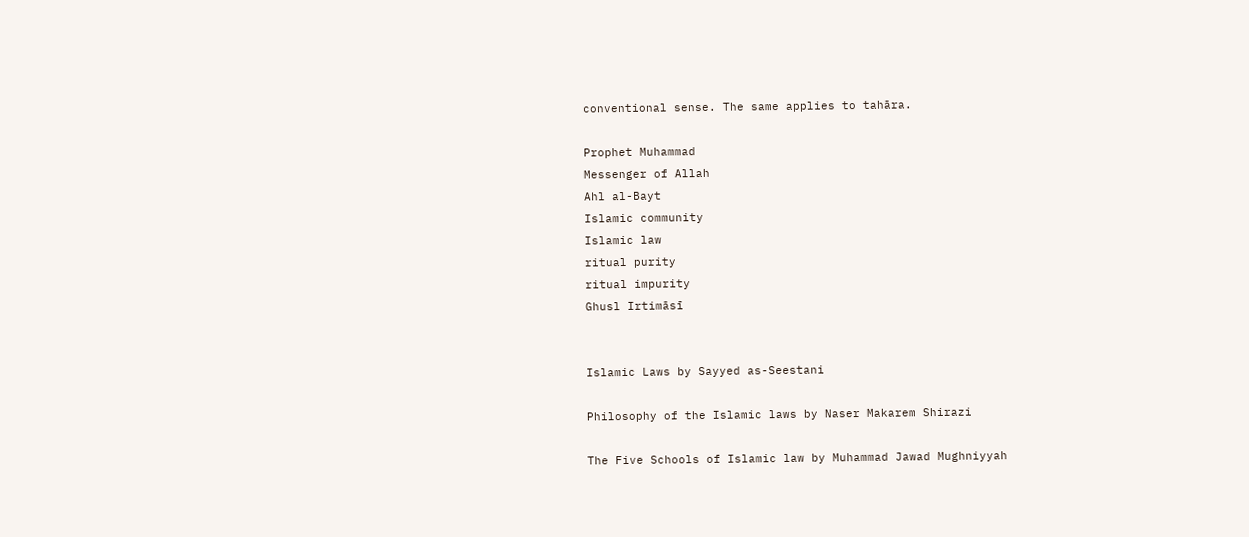conventional sense. The same applies to tahāra.

Prophet Muhammad
Messenger of Allah
Ahl al-Bayt
Islamic community
Islamic law
ritual purity
ritual impurity
Ghusl Irtimāsī


Islamic Laws by Sayyed as-Seestani

Philosophy of the Islamic laws by Naser Makarem Shirazi

The Five Schools of Islamic law by Muhammad Jawad Mughniyyah